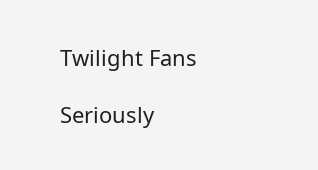Twilight Fans

Seriously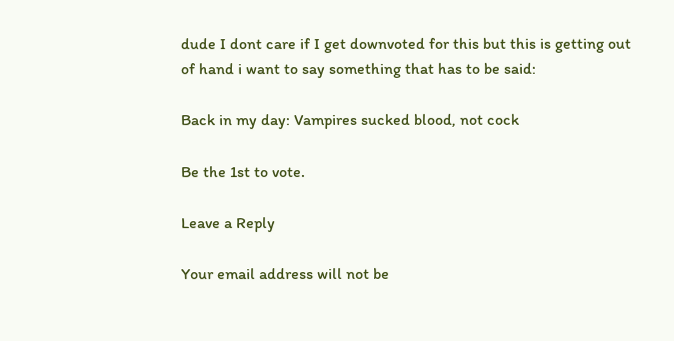dude I dont care if I get downvoted for this but this is getting out of hand i want to say something that has to be said:

Back in my day: Vampires sucked blood, not cock

Be the 1st to vote.

Leave a Reply

Your email address will not be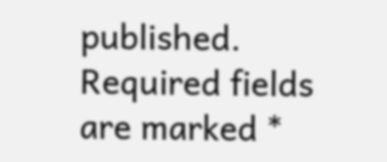published. Required fields are marked *